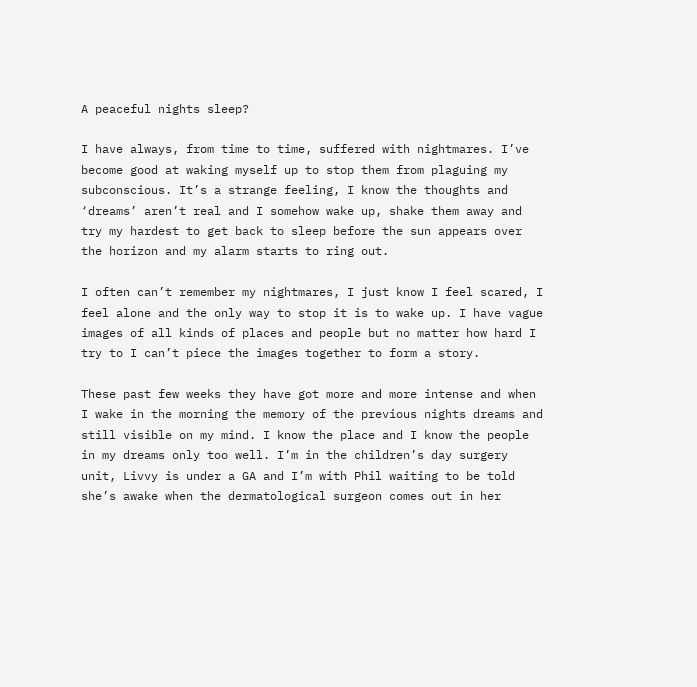A peaceful nights sleep?

I have always, from time to time, suffered with nightmares. I’ve become good at waking myself up to stop them from plaguing my subconscious. It’s a strange feeling, I know the thoughts and ‘dreams’ aren’t real and I somehow wake up, shake them away and try my hardest to get back to sleep before the sun appears over the horizon and my alarm starts to ring out.

I often can’t remember my nightmares, I just know I feel scared, I feel alone and the only way to stop it is to wake up. I have vague images of all kinds of places and people but no matter how hard I try to I can’t piece the images together to form a story.

These past few weeks they have got more and more intense and when I wake in the morning the memory of the previous nights dreams and still visible on my mind. I know the place and I know the people in my dreams only too well. I’m in the children’s day surgery unit, Livvy is under a GA and I’m with Phil waiting to be told she’s awake when the dermatological surgeon comes out in her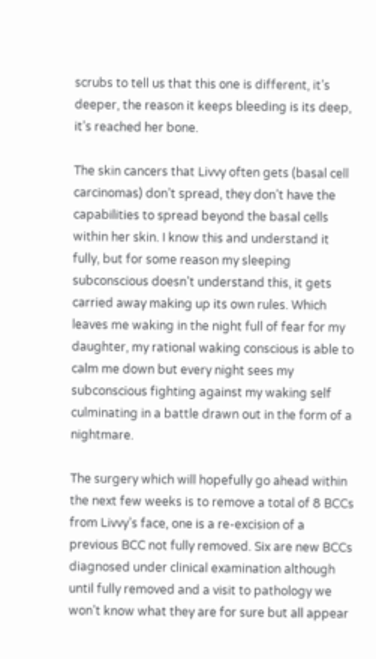scrubs to tell us that this one is different, it’s deeper, the reason it keeps bleeding is its deep, it’s reached her bone.

The skin cancers that Livvy often gets (basal cell carcinomas) don’t spread, they don’t have the capabilities to spread beyond the basal cells within her skin. I know this and understand it fully, but for some reason my sleeping subconscious doesn’t understand this, it gets carried away making up its own rules. Which leaves me waking in the night full of fear for my daughter, my rational waking conscious is able to calm me down but every night sees my subconscious fighting against my waking self culminating in a battle drawn out in the form of a nightmare.

The surgery which will hopefully go ahead within the next few weeks is to remove a total of 8 BCCs from Livvy’s face, one is a re-excision of a previous BCC not fully removed. Six are new BCCs diagnosed under clinical examination although until fully removed and a visit to pathology we won’t know what they are for sure but all appear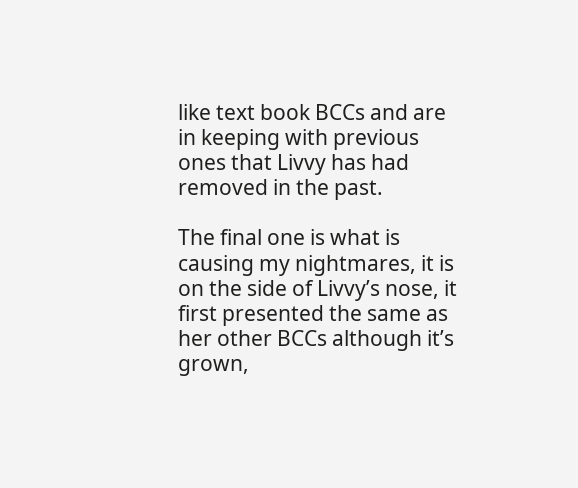like text book BCCs and are in keeping with previous ones that Livvy has had removed in the past.

The final one is what is causing my nightmares, it is on the side of Livvy’s nose, it first presented the same as her other BCCs although it’s grown,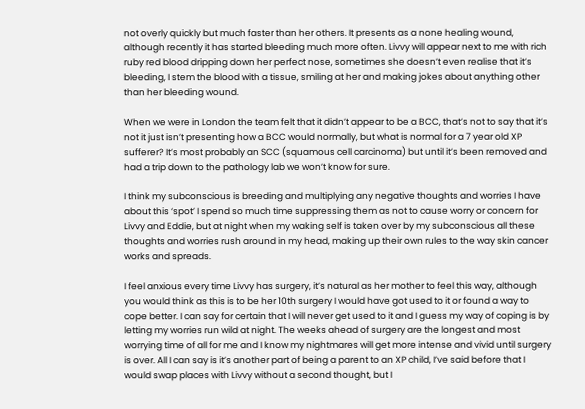not overly quickly but much faster than her others. It presents as a none healing wound, although recently it has started bleeding much more often. Livvy will appear next to me with rich ruby red blood dripping down her perfect nose, sometimes she doesn’t even realise that it’s bleeding, I stem the blood with a tissue, smiling at her and making jokes about anything other than her bleeding wound.

When we were in London the team felt that it didn’t appear to be a BCC, that’s not to say that it’s not it just isn’t presenting how a BCC would normally, but what is normal for a 7 year old XP sufferer? It’s most probably an SCC (squamous cell carcinoma) but until it’s been removed and had a trip down to the pathology lab we won’t know for sure.

I think my subconscious is breeding and multiplying any negative thoughts and worries I have about this ‘spot’ I spend so much time suppressing them as not to cause worry or concern for Livvy and Eddie, but at night when my waking self is taken over by my subconscious all these thoughts and worries rush around in my head, making up their own rules to the way skin cancer works and spreads.

I feel anxious every time Livvy has surgery, it’s natural as her mother to feel this way, although you would think as this is to be her 10th surgery I would have got used to it or found a way to cope better. I can say for certain that I will never get used to it and I guess my way of coping is by letting my worries run wild at night. The weeks ahead of surgery are the longest and most worrying time of all for me and I know my nightmares will get more intense and vivid until surgery is over. All I can say is it’s another part of being a parent to an XP child, I’ve said before that I would swap places with Livvy without a second thought, but I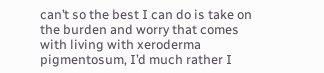can’t so the best I can do is take on the burden and worry that comes with living with xeroderma pigmentosum, I’d much rather I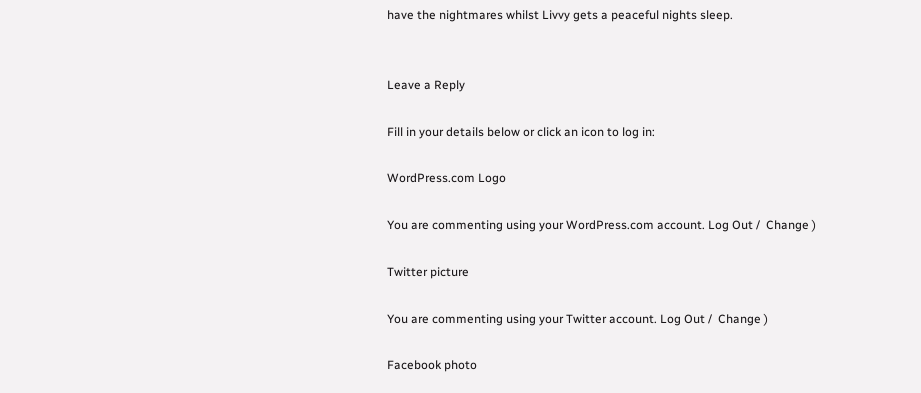have the nightmares whilst Livvy gets a peaceful nights sleep.


Leave a Reply

Fill in your details below or click an icon to log in:

WordPress.com Logo

You are commenting using your WordPress.com account. Log Out /  Change )

Twitter picture

You are commenting using your Twitter account. Log Out /  Change )

Facebook photo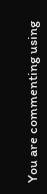You are commenting using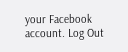your Facebook account. Log Out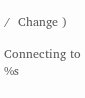/  Change )

Connecting to %s